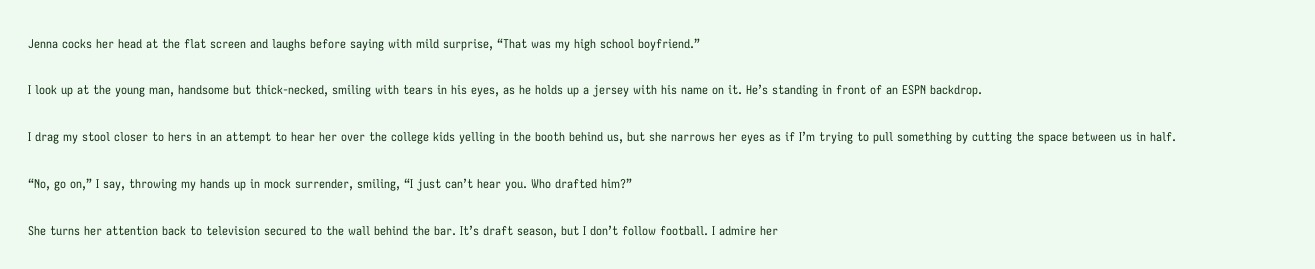Jenna cocks her head at the flat screen and laughs before saying with mild surprise, “That was my high school boyfriend.”

I look up at the young man, handsome but thick-necked, smiling with tears in his eyes, as he holds up a jersey with his name on it. He’s standing in front of an ESPN backdrop.

I drag my stool closer to hers in an attempt to hear her over the college kids yelling in the booth behind us, but she narrows her eyes as if I’m trying to pull something by cutting the space between us in half.

“No, go on,” I say, throwing my hands up in mock surrender, smiling, “I just can’t hear you. Who drafted him?”

She turns her attention back to television secured to the wall behind the bar. It’s draft season, but I don’t follow football. I admire her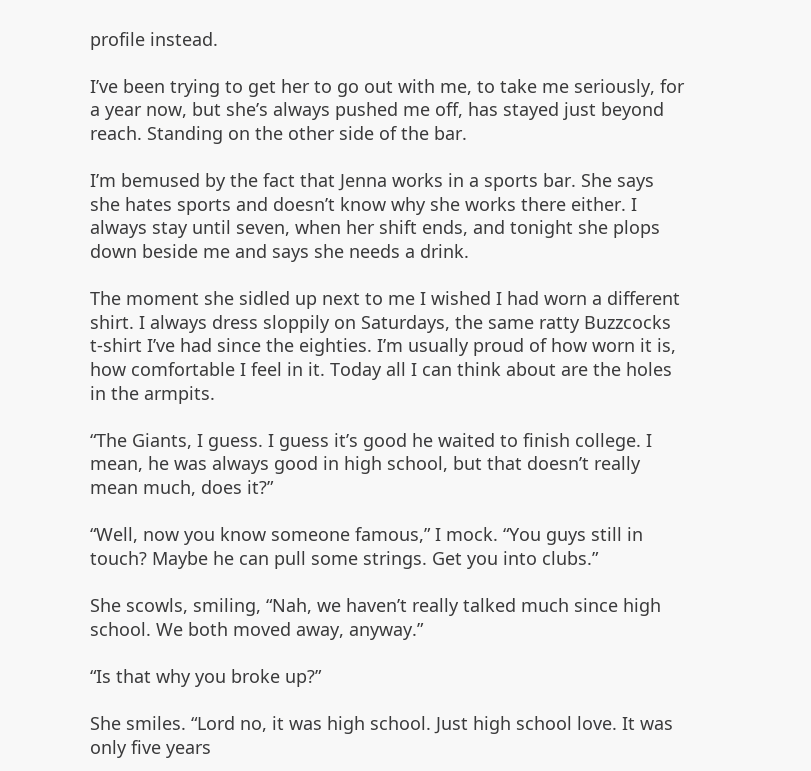profile instead.

I’ve been trying to get her to go out with me, to take me seriously, for a year now, but she’s always pushed me off, has stayed just beyond reach. Standing on the other side of the bar.

I’m bemused by the fact that Jenna works in a sports bar. She says she hates sports and doesn’t know why she works there either. I always stay until seven, when her shift ends, and tonight she plops down beside me and says she needs a drink.

The moment she sidled up next to me I wished I had worn a different shirt. I always dress sloppily on Saturdays, the same ratty Buzzcocks t-shirt I’ve had since the eighties. I’m usually proud of how worn it is, how comfortable I feel in it. Today all I can think about are the holes in the armpits.

“The Giants, I guess. I guess it’s good he waited to finish college. I mean, he was always good in high school, but that doesn’t really mean much, does it?”

“Well, now you know someone famous,” I mock. “You guys still in touch? Maybe he can pull some strings. Get you into clubs.”

She scowls, smiling, “Nah, we haven’t really talked much since high school. We both moved away, anyway.”

“Is that why you broke up?”

She smiles. “Lord no, it was high school. Just high school love. It was only five years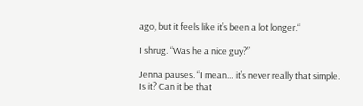ago, but it feels like it’s been a lot longer.“

I shrug. “Was he a nice guy?”

Jenna pauses. “I mean… it’s never really that simple. Is it? Can it be that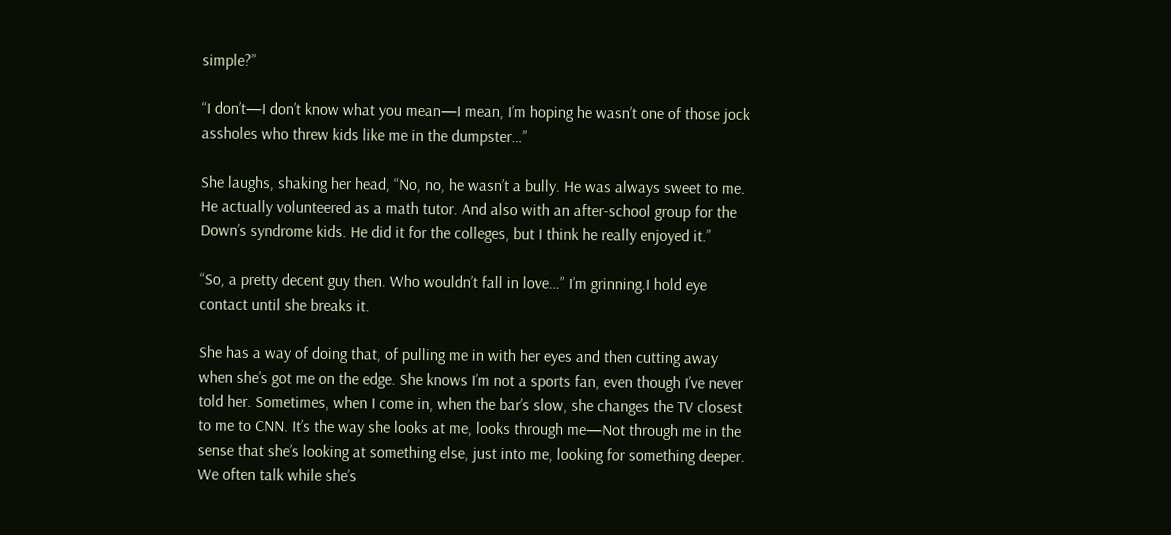simple?”

“I don’t—I don’t know what you mean—I mean, I’m hoping he wasn’t one of those jock assholes who threw kids like me in the dumpster…”

She laughs, shaking her head, “No, no, he wasn’t a bully. He was always sweet to me. He actually volunteered as a math tutor. And also with an after-school group for the Down’s syndrome kids. He did it for the colleges, but I think he really enjoyed it.”

“So, a pretty decent guy then. Who wouldn’t fall in love…” I’m grinning.I hold eye contact until she breaks it.

She has a way of doing that, of pulling me in with her eyes and then cutting away when she’s got me on the edge. She knows I’m not a sports fan, even though I’ve never told her. Sometimes, when I come in, when the bar’s slow, she changes the TV closest to me to CNN. It’s the way she looks at me, looks through me—Not through me in the sense that she’s looking at something else, just into me, looking for something deeper. We often talk while she’s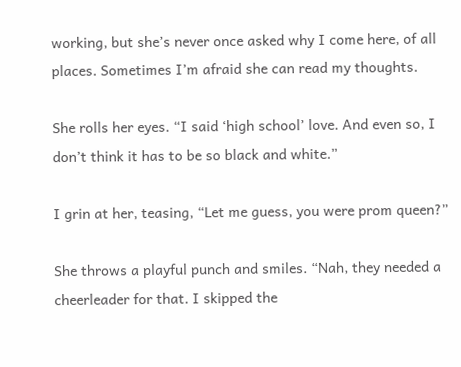working, but she’s never once asked why I come here, of all places. Sometimes I’m afraid she can read my thoughts.

She rolls her eyes. “I said ‘high school’ love. And even so, I don’t think it has to be so black and white.”

I grin at her, teasing, “Let me guess, you were prom queen?”

She throws a playful punch and smiles. “Nah, they needed a cheerleader for that. I skipped the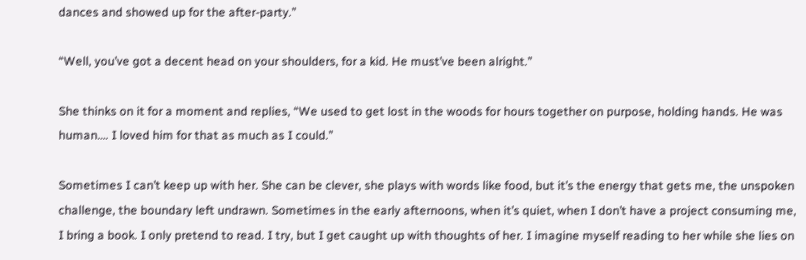dances and showed up for the after-party.”

“Well, you’ve got a decent head on your shoulders, for a kid. He must’ve been alright.”

She thinks on it for a moment and replies, “We used to get lost in the woods for hours together on purpose, holding hands. He was human…. I loved him for that as much as I could.”

Sometimes I can’t keep up with her. She can be clever, she plays with words like food, but it’s the energy that gets me, the unspoken challenge, the boundary left undrawn. Sometimes in the early afternoons, when it’s quiet, when I don’t have a project consuming me, I bring a book. I only pretend to read. I try, but I get caught up with thoughts of her. I imagine myself reading to her while she lies on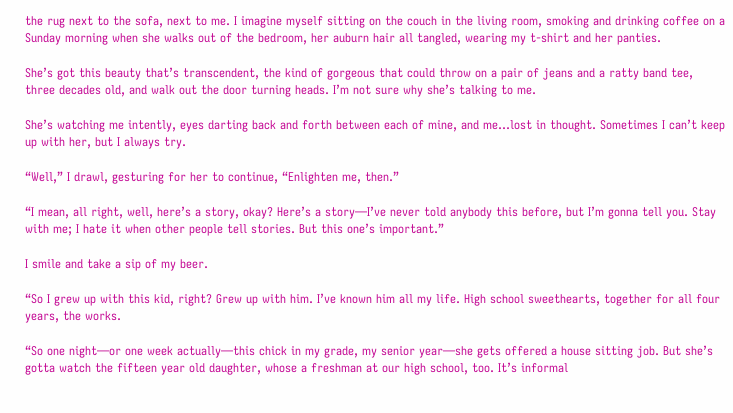the rug next to the sofa, next to me. I imagine myself sitting on the couch in the living room, smoking and drinking coffee on a Sunday morning when she walks out of the bedroom, her auburn hair all tangled, wearing my t-shirt and her panties.

She’s got this beauty that’s transcendent, the kind of gorgeous that could throw on a pair of jeans and a ratty band tee, three decades old, and walk out the door turning heads. I’m not sure why she’s talking to me.

She’s watching me intently, eyes darting back and forth between each of mine, and me…lost in thought. Sometimes I can’t keep up with her, but I always try.

“Well,” I drawl, gesturing for her to continue, “Enlighten me, then.”

“I mean, all right, well, here’s a story, okay? Here’s a story—I’ve never told anybody this before, but I’m gonna tell you. Stay with me; I hate it when other people tell stories. But this one’s important.”

I smile and take a sip of my beer.

“So I grew up with this kid, right? Grew up with him. I’ve known him all my life. High school sweethearts, together for all four years, the works.

“So one night—or one week actually—this chick in my grade, my senior year—she gets offered a house sitting job. But she’s gotta watch the fifteen year old daughter, whose a freshman at our high school, too. It’s informal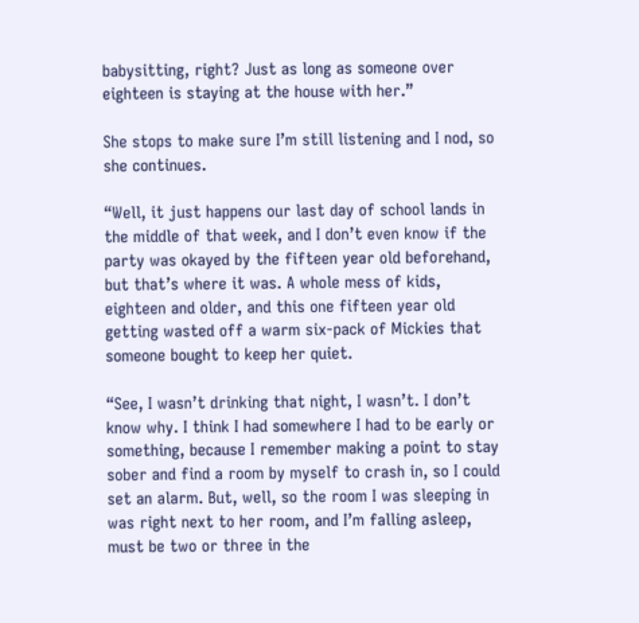babysitting, right? Just as long as someone over eighteen is staying at the house with her.”

She stops to make sure I’m still listening and I nod, so she continues.

“Well, it just happens our last day of school lands in the middle of that week, and I don’t even know if the party was okayed by the fifteen year old beforehand, but that’s where it was. A whole mess of kids, eighteen and older, and this one fifteen year old getting wasted off a warm six-pack of Mickies that someone bought to keep her quiet.

“See, I wasn’t drinking that night, I wasn’t. I don’t know why. I think I had somewhere I had to be early or something, because I remember making a point to stay sober and find a room by myself to crash in, so I could set an alarm. But, well, so the room I was sleeping in was right next to her room, and I’m falling asleep, must be two or three in the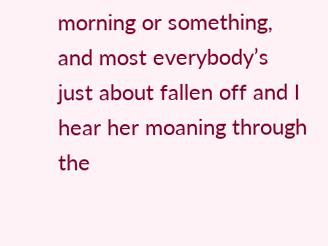morning or something, and most everybody’s just about fallen off and I hear her moaning through the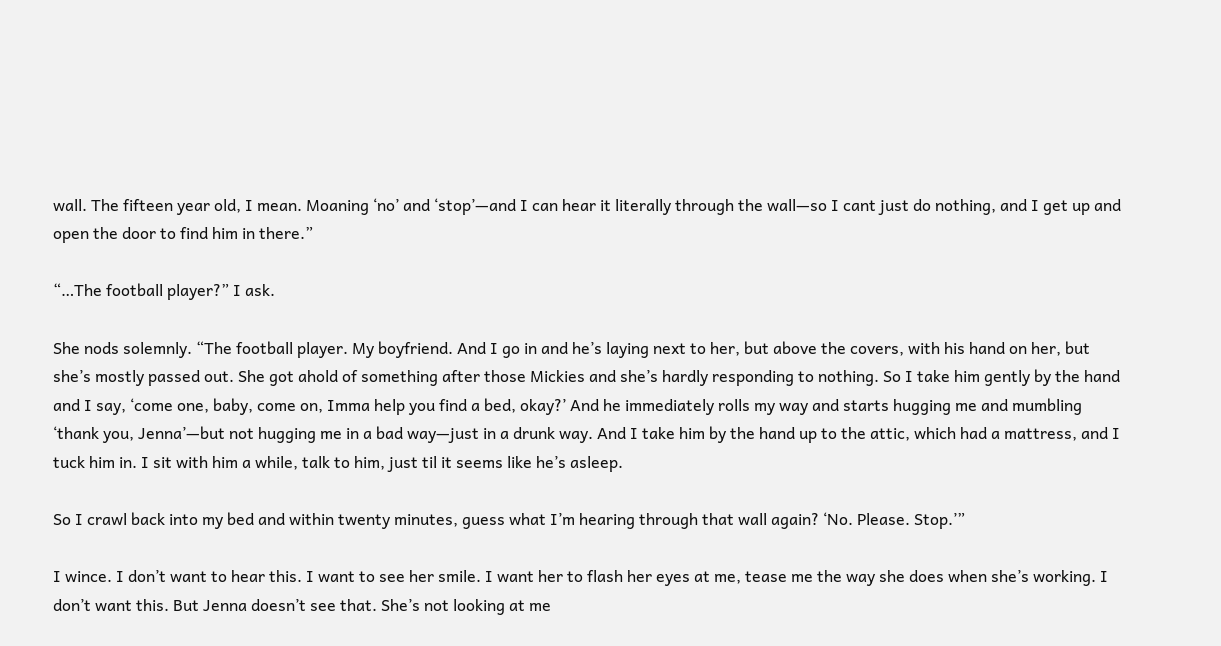wall. The fifteen year old, I mean. Moaning ‘no’ and ‘stop’—and I can hear it literally through the wall—so I cant just do nothing, and I get up and open the door to find him in there.”

“…The football player?” I ask.

She nods solemnly. “The football player. My boyfriend. And I go in and he’s laying next to her, but above the covers, with his hand on her, but she’s mostly passed out. She got ahold of something after those Mickies and she’s hardly responding to nothing. So I take him gently by the hand and I say, ‘come one, baby, come on, Imma help you find a bed, okay?’ And he immediately rolls my way and starts hugging me and mumbling ‘thank you, Jenna’—but not hugging me in a bad way—just in a drunk way. And I take him by the hand up to the attic, which had a mattress, and I tuck him in. I sit with him a while, talk to him, just til it seems like he’s asleep.

So I crawl back into my bed and within twenty minutes, guess what I’m hearing through that wall again? ‘No. Please. Stop.’”

I wince. I don’t want to hear this. I want to see her smile. I want her to flash her eyes at me, tease me the way she does when she’s working. I don’t want this. But Jenna doesn’t see that. She’s not looking at me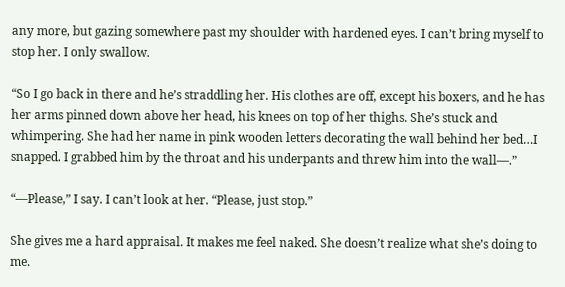any more, but gazing somewhere past my shoulder with hardened eyes. I can’t bring myself to stop her. I only swallow.

“So I go back in there and he’s straddling her. His clothes are off, except his boxers, and he has her arms pinned down above her head, his knees on top of her thighs. She’s stuck and whimpering. She had her name in pink wooden letters decorating the wall behind her bed…I snapped. I grabbed him by the throat and his underpants and threw him into the wall—.”

“—Please,” I say. I can’t look at her. “Please, just stop.”

She gives me a hard appraisal. It makes me feel naked. She doesn’t realize what she’s doing to me.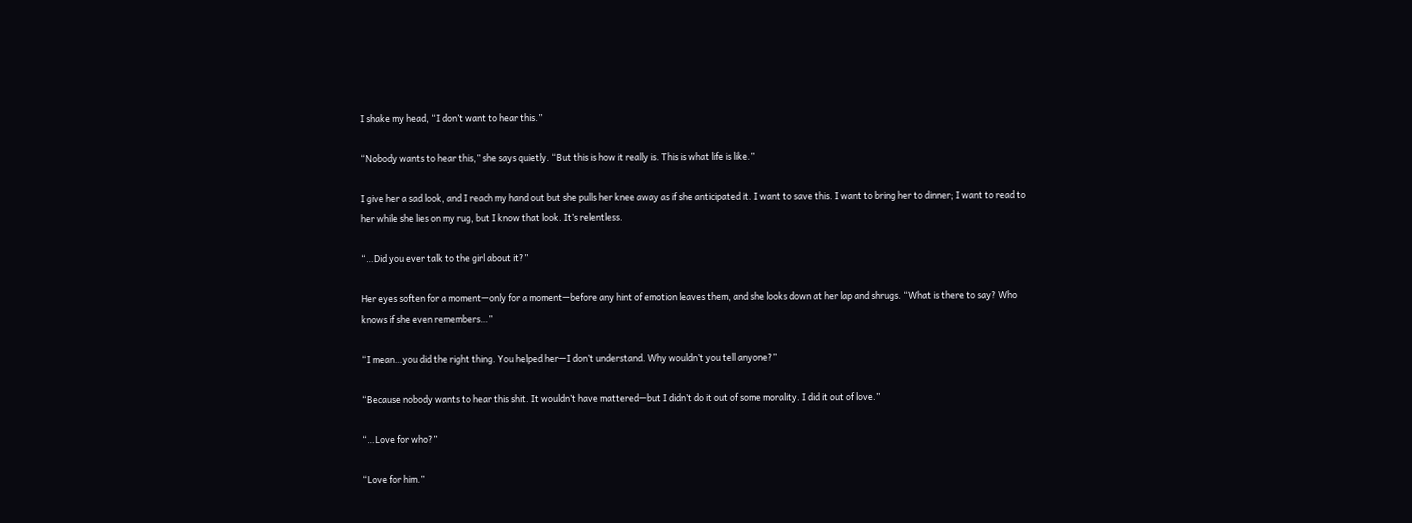I shake my head, “I don’t want to hear this.”

“Nobody wants to hear this,” she says quietly. “But this is how it really is. This is what life is like.”

I give her a sad look, and I reach my hand out but she pulls her knee away as if she anticipated it. I want to save this. I want to bring her to dinner; I want to read to her while she lies on my rug, but I know that look. It’s relentless.

“…Did you ever talk to the girl about it?”

Her eyes soften for a moment—only for a moment—before any hint of emotion leaves them, and she looks down at her lap and shrugs. “What is there to say? Who knows if she even remembers…”

“I mean…you did the right thing. You helped her—I don’t understand. Why wouldn’t you tell anyone?”

“Because nobody wants to hear this shit. It wouldn’t have mattered—but I didn’t do it out of some morality. I did it out of love.”

“…Love for who?”

“Love for him.”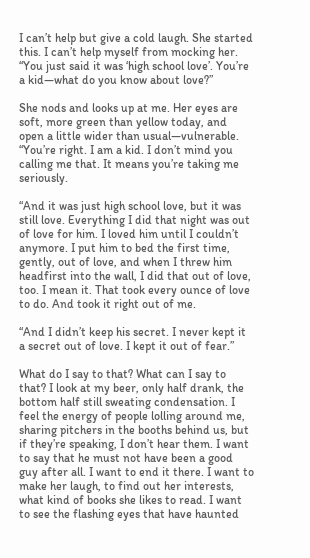I can’t help but give a cold laugh. She started this. I can’t help myself from mocking her. “You just said it was ‘high school love’. You’re a kid—what do you know about love?”

She nods and looks up at me. Her eyes are soft, more green than yellow today, and open a little wider than usual—vulnerable. “You’re right. I am a kid. I don’t mind you calling me that. It means you’re taking me seriously.

“And it was just high school love, but it was still love. Everything I did that night was out of love for him. I loved him until I couldn’t anymore. I put him to bed the first time, gently, out of love, and when I threw him headfirst into the wall, I did that out of love, too. I mean it. That took every ounce of love to do. And took it right out of me.

“And I didn’t keep his secret. I never kept it a secret out of love. I kept it out of fear.”

What do I say to that? What can I say to that? I look at my beer, only half drank, the bottom half still sweating condensation. I feel the energy of people lolling around me, sharing pitchers in the booths behind us, but if they’re speaking, I don’t hear them. I want to say that he must not have been a good guy after all. I want to end it there. I want to make her laugh, to find out her interests, what kind of books she likes to read. I want to see the flashing eyes that have haunted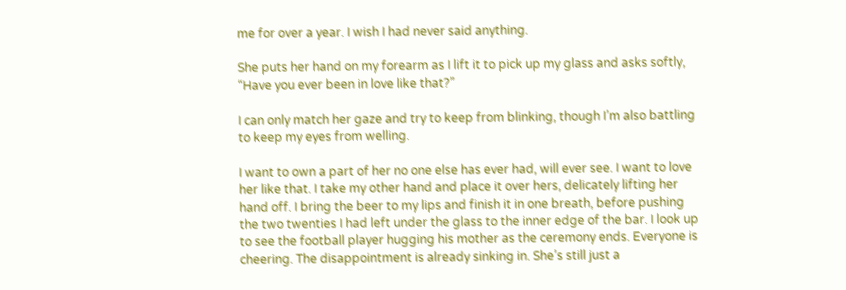me for over a year. I wish I had never said anything.

She puts her hand on my forearm as I lift it to pick up my glass and asks softly, “Have you ever been in love like that?”

I can only match her gaze and try to keep from blinking, though I’m also battling to keep my eyes from welling.

I want to own a part of her no one else has ever had, will ever see. I want to love her like that. I take my other hand and place it over hers, delicately lifting her hand off. I bring the beer to my lips and finish it in one breath, before pushing the two twenties I had left under the glass to the inner edge of the bar. I look up to see the football player hugging his mother as the ceremony ends. Everyone is cheering. The disappointment is already sinking in. She’s still just a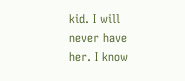kid. I will never have her. I know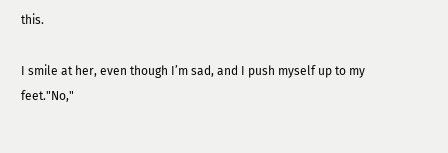this.

I smile at her, even though I’m sad, and I push myself up to my feet."No,"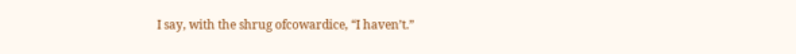I say, with the shrug ofcowardice, “I haven’t.”